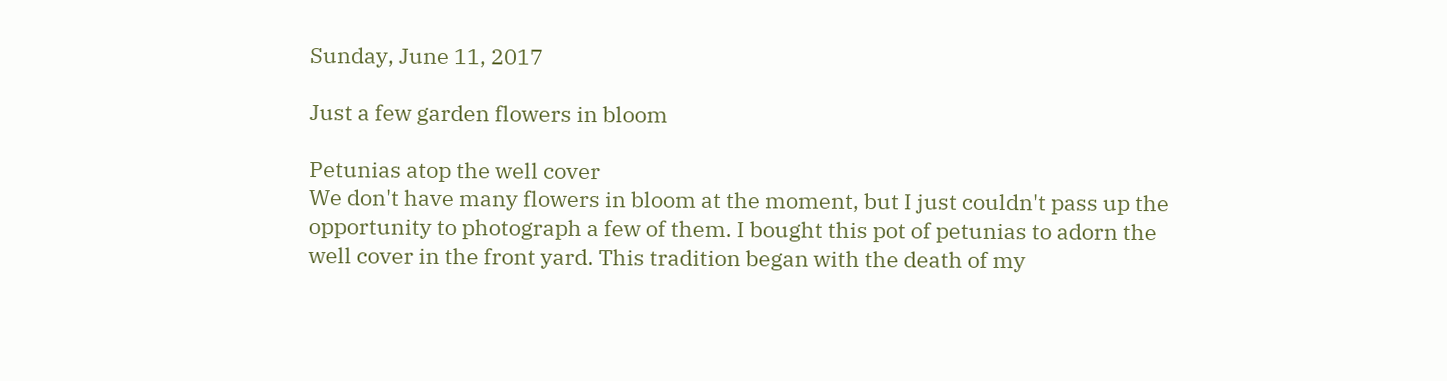Sunday, June 11, 2017

Just a few garden flowers in bloom

Petunias atop the well cover
We don't have many flowers in bloom at the moment, but I just couldn't pass up the opportunity to photograph a few of them. I bought this pot of petunias to adorn the well cover in the front yard. This tradition began with the death of my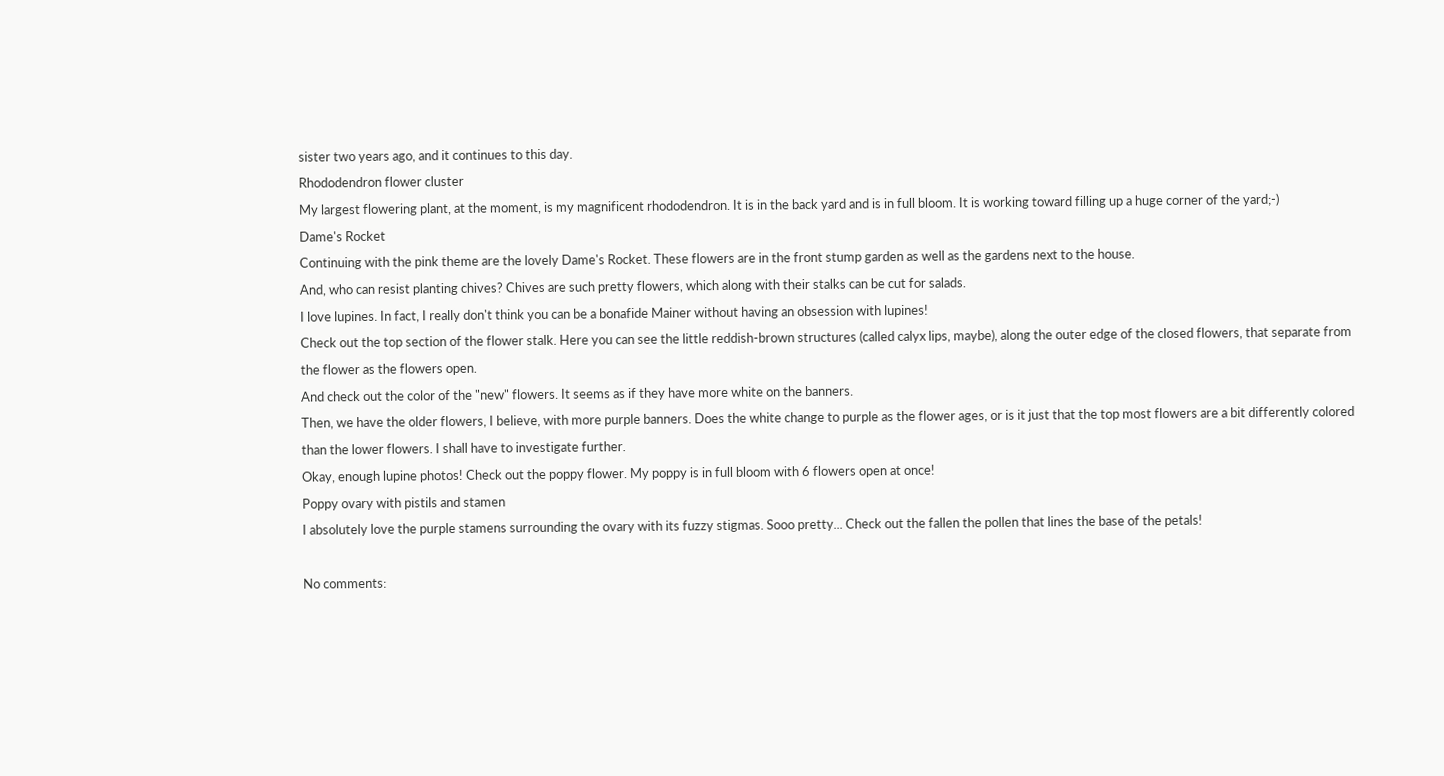sister two years ago, and it continues to this day.
Rhododendron flower cluster
My largest flowering plant, at the moment, is my magnificent rhododendron. It is in the back yard and is in full bloom. It is working toward filling up a huge corner of the yard;-)
Dame's Rocket
Continuing with the pink theme are the lovely Dame's Rocket. These flowers are in the front stump garden as well as the gardens next to the house.
And, who can resist planting chives? Chives are such pretty flowers, which along with their stalks can be cut for salads.
I love lupines. In fact, I really don't think you can be a bonafide Mainer without having an obsession with lupines!
Check out the top section of the flower stalk. Here you can see the little reddish-brown structures (called calyx lips, maybe), along the outer edge of the closed flowers, that separate from the flower as the flowers open.
And check out the color of the "new" flowers. It seems as if they have more white on the banners.
Then, we have the older flowers, I believe, with more purple banners. Does the white change to purple as the flower ages, or is it just that the top most flowers are a bit differently colored than the lower flowers. I shall have to investigate further.
Okay, enough lupine photos! Check out the poppy flower. My poppy is in full bloom with 6 flowers open at once!
Poppy ovary with pistils and stamen
I absolutely love the purple stamens surrounding the ovary with its fuzzy stigmas. Sooo pretty... Check out the fallen the pollen that lines the base of the petals!

No comments: